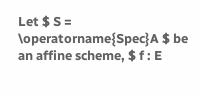Let $ S = \operatorname{Spec}A $ be an affine scheme, $ f : E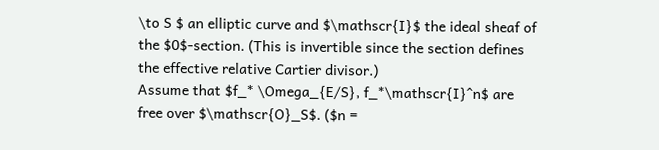\to S $ an elliptic curve and $\mathscr{I}$ the ideal sheaf of the $0$-section. (This is invertible since the section defines the effective relative Cartier divisor.)
Assume that $f_* \Omega_{E/S}, f_*\mathscr{I}^n$ are free over $\mathscr{O}_S$. ($n =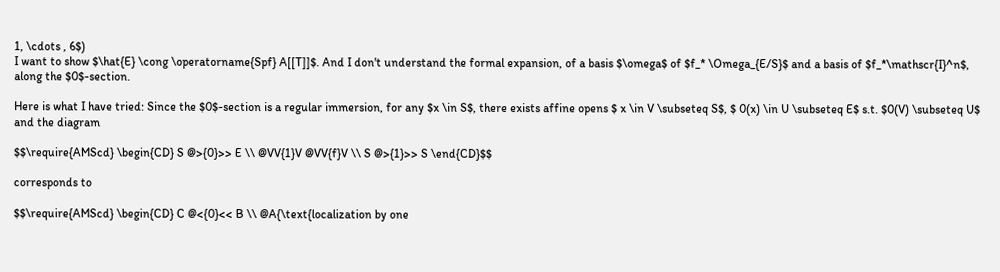1, \cdots , 6$)
I want to show $\hat{E} \cong \operatorname{Spf} A[[T]]$. And I don't understand the formal expansion, of a basis $\omega$ of $f_* \Omega_{E/S}$ and a basis of $f_*\mathscr{I}^n$, along the $0$-section.

Here is what I have tried: Since the $0$-section is a regular immersion, for any $x \in S$, there exists affine opens $ x \in V \subseteq S$, $ 0(x) \in U \subseteq E$ s.t. $0(V) \subseteq U$ and the diagram

$$\require{AMScd} \begin{CD} S @>{0}>> E \\ @VV{1}V @VV{f}V \\ S @>{1}>> S \end{CD}$$

corresponds to

$$\require{AMScd} \begin{CD} C @<{0}<< B \\ @A{\text{localization by one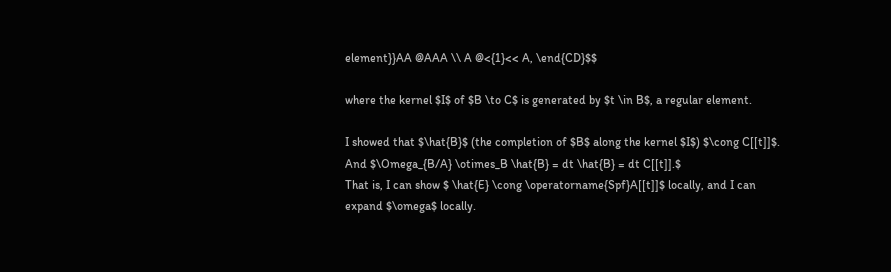element}}AA @AAA \\ A @<{1}<< A, \end{CD}$$

where the kernel $I$ of $B \to C$ is generated by $t \in B$, a regular element.

I showed that $\hat{B}$ (the completion of $B$ along the kernel $I$) $\cong C[[t]]$. And $\Omega_{B/A} \otimes_B \hat{B} = dt \hat{B} = dt C[[t]].$
That is, I can show $ \hat{E} \cong \operatorname{Spf}A[[t]]$ locally, and I can expand $\omega$ locally.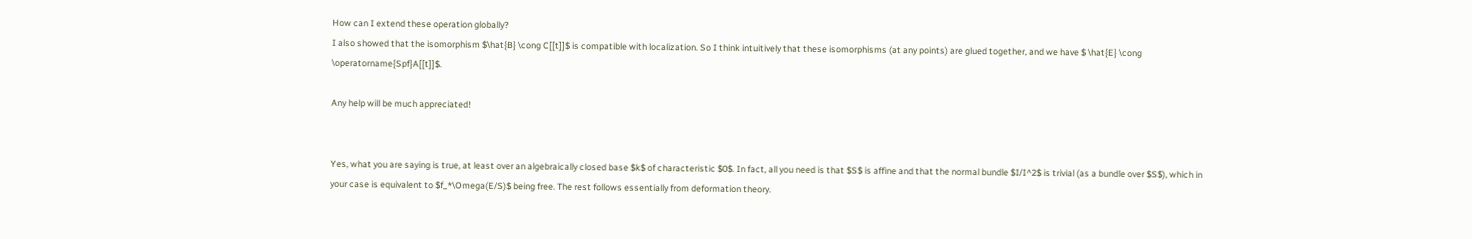How can I extend these operation globally?
I also showed that the isomorphism $\hat{B} \cong C[[t]]$ is compatible with localization. So I think intuitively that these isomorphisms (at any points) are glued together, and we have $ \hat{E} \cong \operatorname{Spf}A[[t]]$.

Any help will be much appreciated!


Yes, what you are saying is true, at least over an algebraically closed base $k$ of characteristic $0$. In fact, all you need is that $S$ is affine and that the normal bundle $I/I^2$ is trivial (as a bundle over $S$), which in your case is equivalent to $f_*\Omega(E/S)$ being free. The rest follows essentially from deformation theory.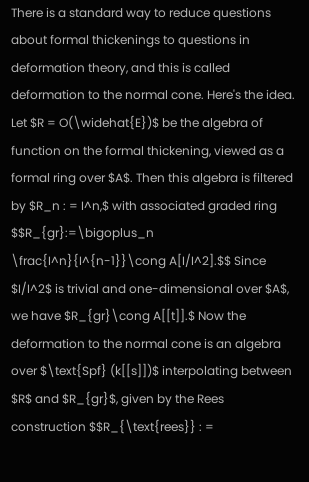There is a standard way to reduce questions about formal thickenings to questions in deformation theory, and this is called deformation to the normal cone. Here's the idea. Let $R = O(\widehat{E})$ be the algebra of function on the formal thickening, viewed as a formal ring over $A$. Then this algebra is filtered by $R_n : = I^n,$ with associated graded ring $$R_{gr}:=\bigoplus_n \frac{I^n}{I^{n-1}}\cong A[I/I^2].$$ Since $I/I^2$ is trivial and one-dimensional over $A$, we have $R_{gr}\cong A[[t]].$ Now the deformation to the normal cone is an algebra over $\text{Spf} (k[[s]])$ interpolating between $R$ and $R_{gr}$, given by the Rees construction $$R_{\text{rees}} : =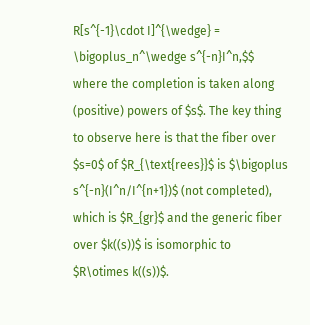R[s^{-1}\cdot I]^{\wedge} = \bigoplus_n^\wedge s^{-n}I^n,$$ where the completion is taken along (positive) powers of $s$. The key thing to observe here is that the fiber over $s=0$ of $R_{\text{rees}}$ is $\bigoplus s^{-n}(I^n/I^{n+1})$ (not completed), which is $R_{gr}$ and the generic fiber over $k((s))$ is isomorphic to $R\otimes k((s))$.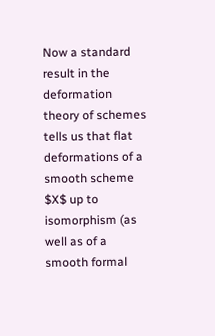Now a standard result in the deformation theory of schemes tells us that flat deformations of a smooth scheme $X$ up to isomorphism (as well as of a smooth formal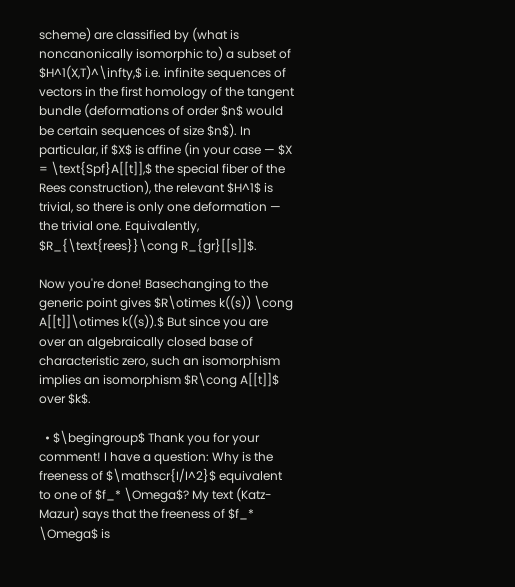scheme) are classified by (what is noncanonically isomorphic to) a subset of $H^1(X,T)^\infty,$ i.e. infinite sequences of vectors in the first homology of the tangent bundle (deformations of order $n$ would be certain sequences of size $n$). In particular, if $X$ is affine (in your case — $X = \text{Spf}A[[t]],$ the special fiber of the Rees construction), the relevant $H^1$ is trivial, so there is only one deformation — the trivial one. Equivalently, $R_{\text{rees}}\cong R_{gr}[[s]]$.

Now you're done! Basechanging to the generic point gives $R\otimes k((s)) \cong A[[t]]\otimes k((s)).$ But since you are over an algebraically closed base of characteristic zero, such an isomorphism implies an isomorphism $R\cong A[[t]]$ over $k$.

  • $\begingroup$ Thank you for your comment! I have a question: Why is the freeness of $\mathscr{I/I^2}$ equivalent to one of $f_* \Omega$? My text (Katz-Mazur) says that the freeness of $f_* \Omega$ is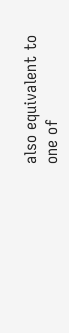also equivalent to one of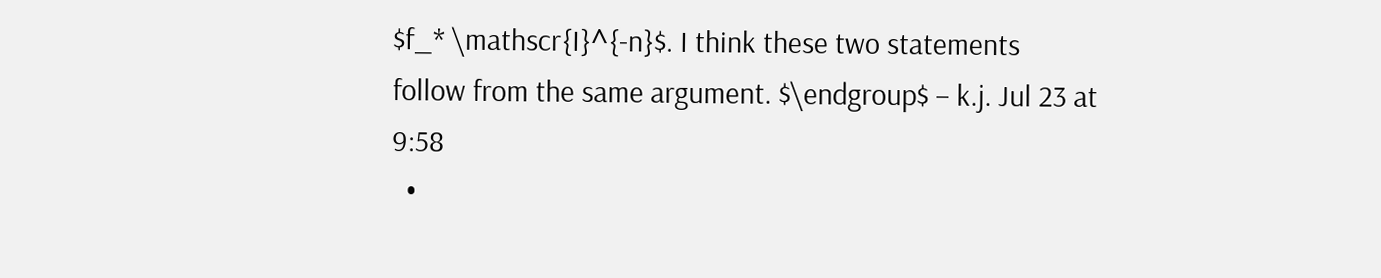$f_* \mathscr{I}^{-n}$. I think these two statements follow from the same argument. $\endgroup$ – k.j. Jul 23 at 9:58
  •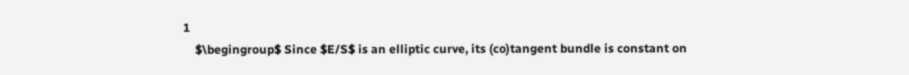1
    $\begingroup$ Since $E/S$ is an elliptic curve, its (co)tangent bundle is constant on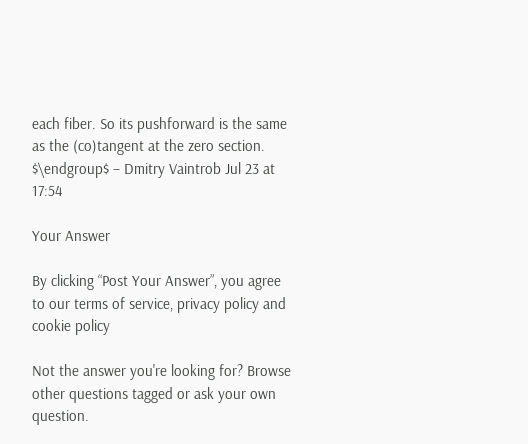each fiber. So its pushforward is the same as the (co)tangent at the zero section. $\endgroup$ – Dmitry Vaintrob Jul 23 at 17:54

Your Answer

By clicking “Post Your Answer”, you agree to our terms of service, privacy policy and cookie policy

Not the answer you're looking for? Browse other questions tagged or ask your own question.